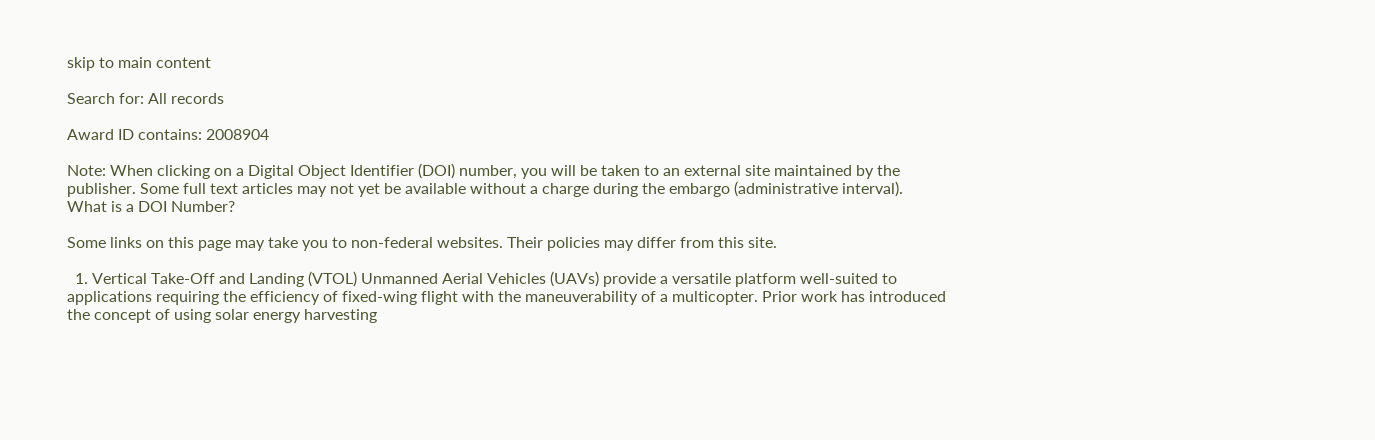skip to main content

Search for: All records

Award ID contains: 2008904

Note: When clicking on a Digital Object Identifier (DOI) number, you will be taken to an external site maintained by the publisher. Some full text articles may not yet be available without a charge during the embargo (administrative interval).
What is a DOI Number?

Some links on this page may take you to non-federal websites. Their policies may differ from this site.

  1. Vertical Take-Off and Landing (VTOL) Unmanned Aerial Vehicles (UAVs) provide a versatile platform well-suited to applications requiring the efficiency of fixed-wing flight with the maneuverability of a multicopter. Prior work has introduced the concept of using solar energy harvesting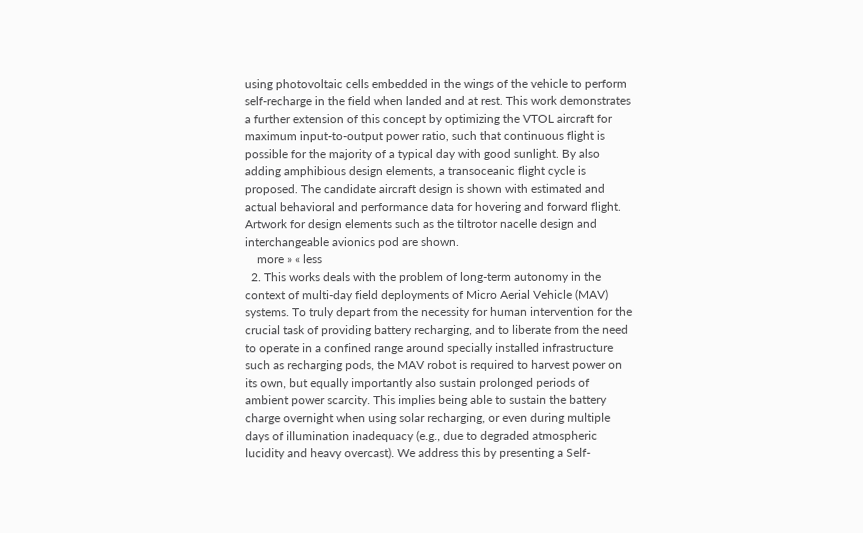using photovoltaic cells embedded in the wings of the vehicle to perform self-recharge in the field when landed and at rest. This work demonstrates a further extension of this concept by optimizing the VTOL aircraft for maximum input-to-output power ratio, such that continuous flight is possible for the majority of a typical day with good sunlight. By also adding amphibious design elements, a transoceanic flight cycle is proposed. The candidate aircraft design is shown with estimated and actual behavioral and performance data for hovering and forward flight. Artwork for design elements such as the tiltrotor nacelle design and interchangeable avionics pod are shown.
    more » « less
  2. This works deals with the problem of long-term autonomy in the context of multi-day field deployments of Micro Aerial Vehicle (MAV) systems. To truly depart from the necessity for human intervention for the crucial task of providing battery recharging, and to liberate from the need to operate in a confined range around specially installed infrastructure such as recharging pods, the MAV robot is required to harvest power on its own, but equally importantly also sustain prolonged periods of ambient power scarcity. This implies being able to sustain the battery charge overnight when using solar recharging, or even during multiple days of illumination inadequacy (e.g., due to degraded atmospheric lucidity and heavy overcast). We address this by presenting a Self-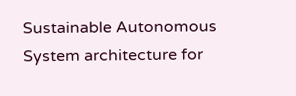Sustainable Autonomous System architecture for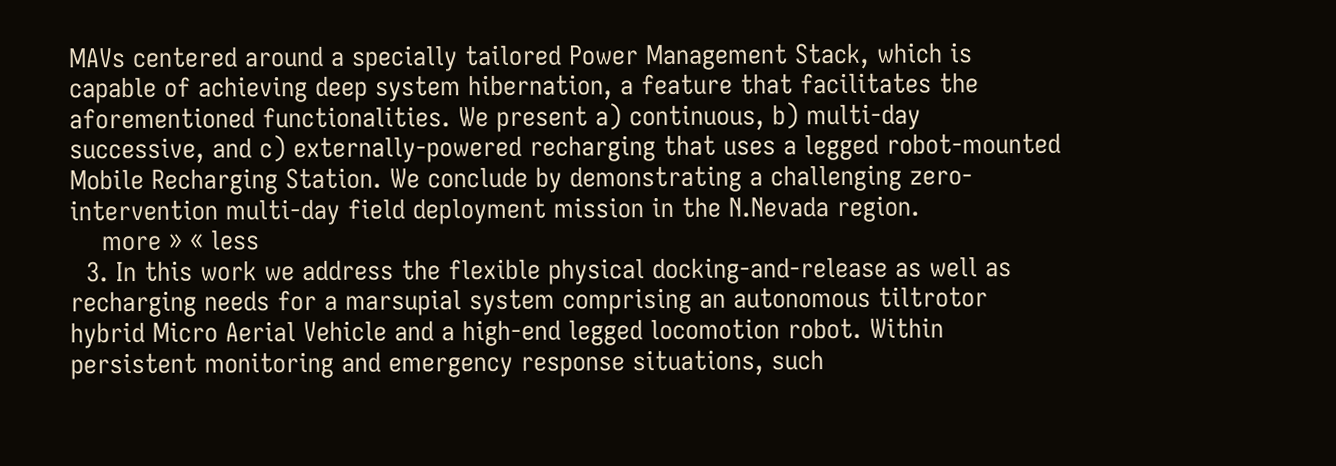MAVs centered around a specially tailored Power Management Stack, which is capable of achieving deep system hibernation, a feature that facilitates the aforementioned functionalities. We present a) continuous, b) multi-day successive, and c) externally-powered recharging that uses a legged robot-mounted Mobile Recharging Station. We conclude by demonstrating a challenging zero-intervention multi-day field deployment mission in the N.Nevada region.
    more » « less
  3. In this work we address the flexible physical docking-and-release as well as recharging needs for a marsupial system comprising an autonomous tiltrotor hybrid Micro Aerial Vehicle and a high-end legged locomotion robot. Within persistent monitoring and emergency response situations, such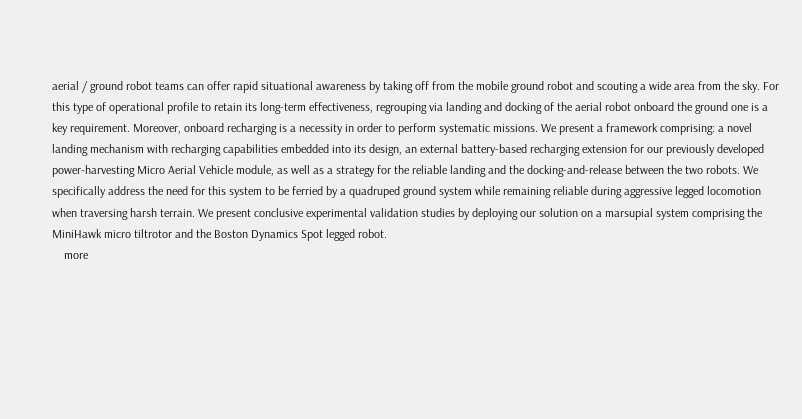aerial / ground robot teams can offer rapid situational awareness by taking off from the mobile ground robot and scouting a wide area from the sky. For this type of operational profile to retain its long-term effectiveness, regrouping via landing and docking of the aerial robot onboard the ground one is a key requirement. Moreover, onboard recharging is a necessity in order to perform systematic missions. We present a framework comprising: a novel landing mechanism with recharging capabilities embedded into its design, an external battery-based recharging extension for our previously developed power-harvesting Micro Aerial Vehicle module, as well as a strategy for the reliable landing and the docking-and-release between the two robots. We specifically address the need for this system to be ferried by a quadruped ground system while remaining reliable during aggressive legged locomotion when traversing harsh terrain. We present conclusive experimental validation studies by deploying our solution on a marsupial system comprising the MiniHawk micro tiltrotor and the Boston Dynamics Spot legged robot.
    more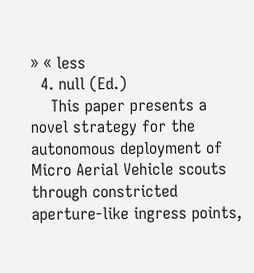» « less
  4. null (Ed.)
    This paper presents a novel strategy for the autonomous deployment of Micro Aerial Vehicle scouts through constricted aperture-like ingress points,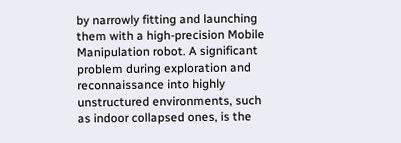by narrowly fitting and launching them with a high-precision Mobile Manipulation robot. A significant problem during exploration and reconnaissance into highly unstructured environments, such as indoor collapsed ones, is the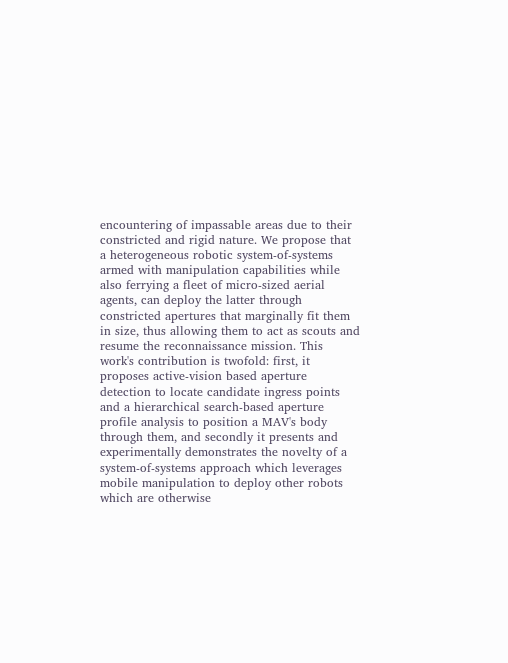encountering of impassable areas due to their constricted and rigid nature. We propose that a heterogeneous robotic system-of-systems armed with manipulation capabilities while also ferrying a fleet of micro-sized aerial agents, can deploy the latter through constricted apertures that marginally fit them in size, thus allowing them to act as scouts and resume the reconnaissance mission. This work's contribution is twofold: first, it proposes active-vision based aperture detection to locate candidate ingress points and a hierarchical search-based aperture profile analysis to position a MAV's body through them, and secondly it presents and experimentally demonstrates the novelty of a system-of-systems approach which leverages mobile manipulation to deploy other robots which are otherwise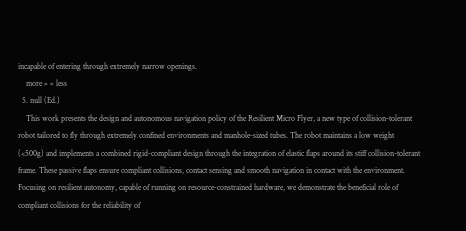incapable of entering through extremely narrow openings.
    more » « less
  5. null (Ed.)
    This work presents the design and autonomous navigation policy of the Resilient Micro Flyer, a new type of collision-tolerant robot tailored to fly through extremely confined environments and manhole-sized tubes. The robot maintains a low weight (<500g) and implements a combined rigid-compliant design through the integration of elastic flaps around its stiff collision-tolerant frame. These passive flaps ensure compliant collisions, contact sensing and smooth navigation in contact with the environment. Focusing on resilient autonomy, capable of running on resource-constrained hardware, we demonstrate the beneficial role of compliant collisions for the reliability of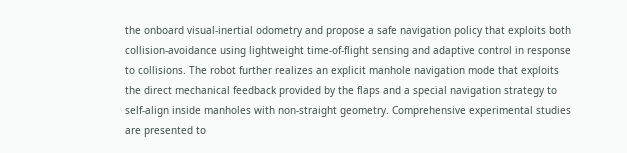the onboard visual-inertial odometry and propose a safe navigation policy that exploits both collision-avoidance using lightweight time-of-flight sensing and adaptive control in response to collisions. The robot further realizes an explicit manhole navigation mode that exploits the direct mechanical feedback provided by the flaps and a special navigation strategy to self-align inside manholes with non-straight geometry. Comprehensive experimental studies are presented to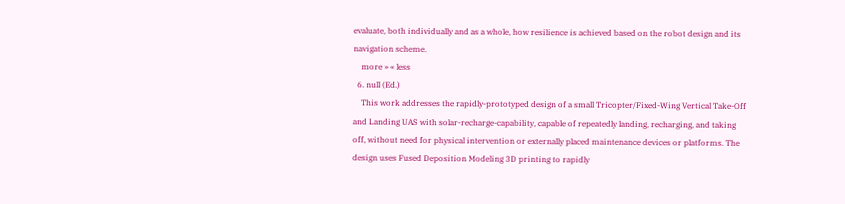evaluate, both individually and as a whole, how resilience is achieved based on the robot design and its navigation scheme.
    more » « less
  6. null (Ed.)
    This work addresses the rapidly-prototyped design of a small Tricopter/Fixed-Wing Vertical Take-Off and Landing UAS with solar-recharge-capability, capable of repeatedly landing, recharging, and taking off, without need for physical intervention or externally placed maintenance devices or platforms. The design uses Fused Deposition Modeling 3D printing to rapidly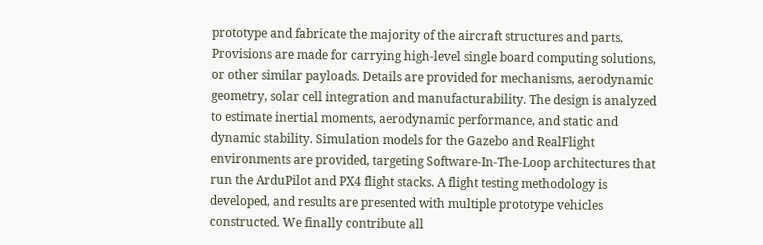prototype and fabricate the majority of the aircraft structures and parts. Provisions are made for carrying high-level single board computing solutions, or other similar payloads. Details are provided for mechanisms, aerodynamic geometry, solar cell integration and manufacturability. The design is analyzed to estimate inertial moments, aerodynamic performance, and static and dynamic stability. Simulation models for the Gazebo and RealFlight environments are provided, targeting Software-In-The-Loop architectures that run the ArduPilot and PX4 flight stacks. A flight testing methodology is developed, and results are presented with multiple prototype vehicles constructed. We finally contribute all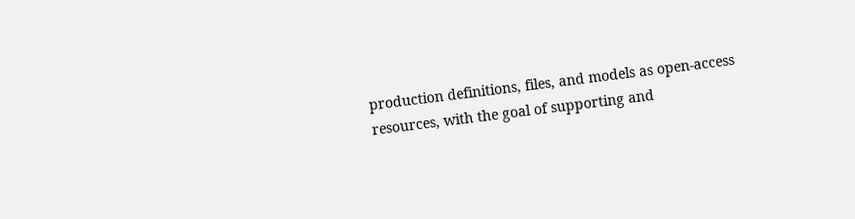production definitions, files, and models as open-access resources, with the goal of supporting and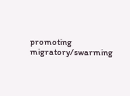promoting migratory/swarming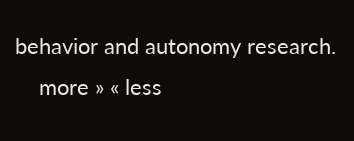behavior and autonomy research.
    more » « less